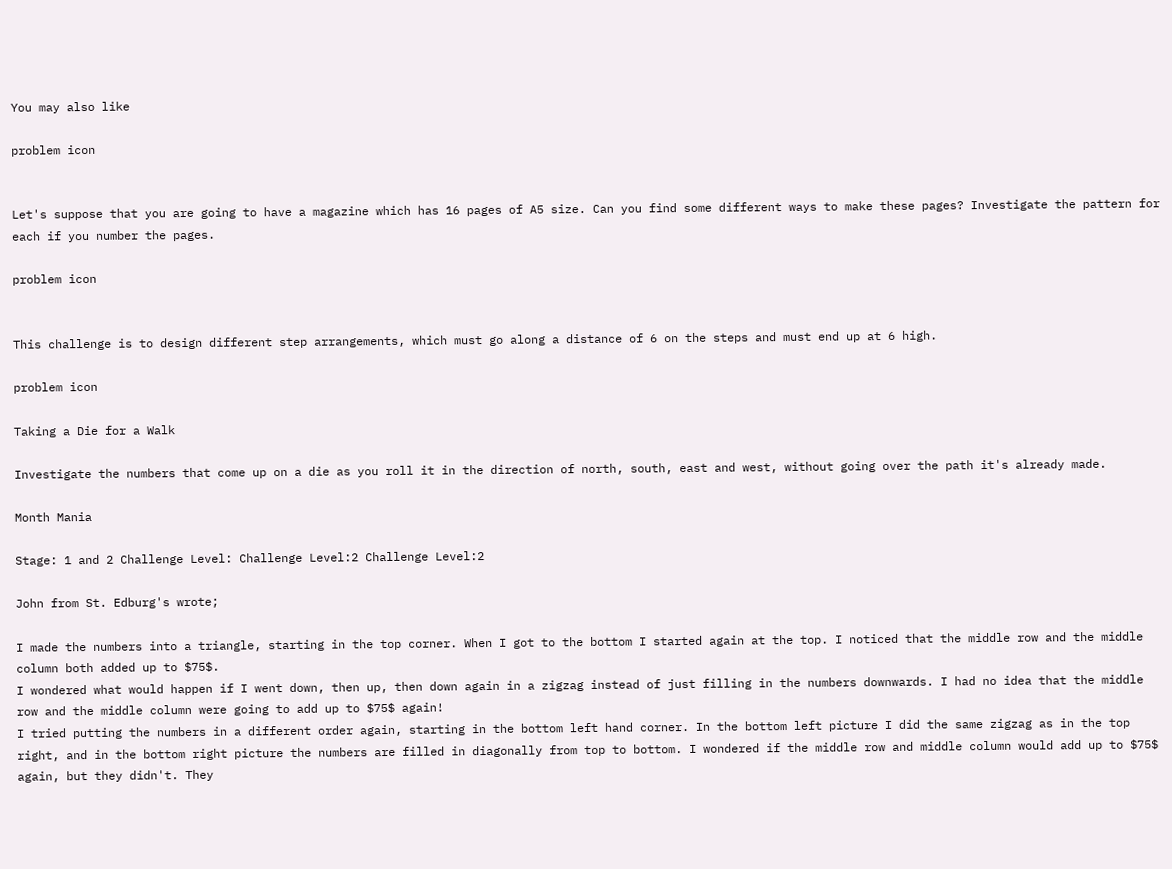You may also like

problem icon


Let's suppose that you are going to have a magazine which has 16 pages of A5 size. Can you find some different ways to make these pages? Investigate the pattern for each if you number the pages.

problem icon


This challenge is to design different step arrangements, which must go along a distance of 6 on the steps and must end up at 6 high.

problem icon

Taking a Die for a Walk

Investigate the numbers that come up on a die as you roll it in the direction of north, south, east and west, without going over the path it's already made.

Month Mania

Stage: 1 and 2 Challenge Level: Challenge Level:2 Challenge Level:2

John from St. Edburg's wrote;

I made the numbers into a triangle, starting in the top corner. When I got to the bottom I started again at the top. I noticed that the middle row and the middle column both added up to $75$.
I wondered what would happen if I went down, then up, then down again in a zigzag instead of just filling in the numbers downwards. I had no idea that the middle row and the middle column were going to add up to $75$ again!
I tried putting the numbers in a different order again, starting in the bottom left hand corner. In the bottom left picture I did the same zigzag as in the top right, and in the bottom right picture the numbers are filled in diagonally from top to bottom. I wondered if the middle row and middle column would add up to $75$ again, but they didn't. They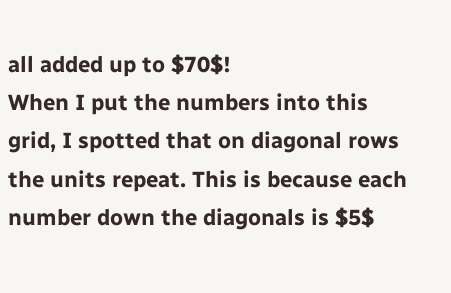all added up to $70$!
When I put the numbers into this grid, I spotted that on diagonal rows the units repeat. This is because each number down the diagonals is $5$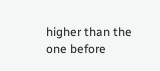higher than the one before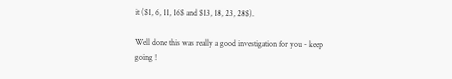it ($1, 6, 11, 16$ and $13, 18, 23, 28$).

Well done this was really a good investigation for you - keep going !